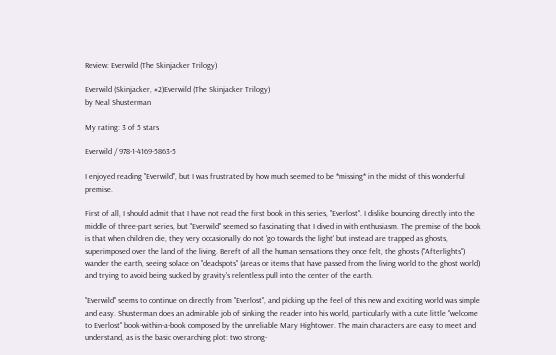Review: Everwild (The Skinjacker Trilogy)

Everwild (Skinjacker, #2)Everwild (The Skinjacker Trilogy)
by Neal Shusterman

My rating: 3 of 5 stars

Everwild / 978-1-4169-5863-5

I enjoyed reading "Everwild", but I was frustrated by how much seemed to be *missing* in the midst of this wonderful premise.

First of all, I should admit that I have not read the first book in this series, "Everlost". I dislike bouncing directly into the middle of three-part series, but "Everwild" seemed so fascinating that I dived in with enthusiasm. The premise of the book is that when children die, they very occasionally do not 'go towards the light' but instead are trapped as ghosts, superimposed over the land of the living. Bereft of all the human sensations they once felt, the ghosts ("Afterlights") wander the earth, seeing solace on "deadspots" (areas or items that have passed from the living world to the ghost world) and trying to avoid being sucked by gravity's relentless pull into the center of the earth.

"Everwild" seems to continue on directly from "Everlost", and picking up the feel of this new and exciting world was simple and easy. Shusterman does an admirable job of sinking the reader into his world, particularly with a cute little "welcome to Everlost" book-within-a-book composed by the unreliable Mary Hightower. The main characters are easy to meet and understand, as is the basic overarching plot: two strong-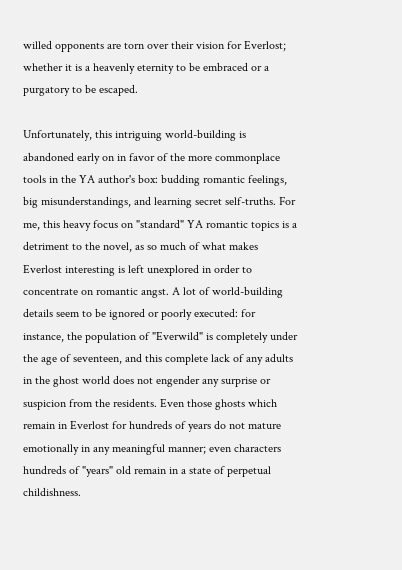willed opponents are torn over their vision for Everlost; whether it is a heavenly eternity to be embraced or a purgatory to be escaped.

Unfortunately, this intriguing world-building is abandoned early on in favor of the more commonplace tools in the YA author's box: budding romantic feelings, big misunderstandings, and learning secret self-truths. For me, this heavy focus on "standard" YA romantic topics is a detriment to the novel, as so much of what makes Everlost interesting is left unexplored in order to concentrate on romantic angst. A lot of world-building details seem to be ignored or poorly executed: for instance, the population of "Everwild" is completely under the age of seventeen, and this complete lack of any adults in the ghost world does not engender any surprise or suspicion from the residents. Even those ghosts which remain in Everlost for hundreds of years do not mature emotionally in any meaningful manner; even characters hundreds of "years" old remain in a state of perpetual childishness.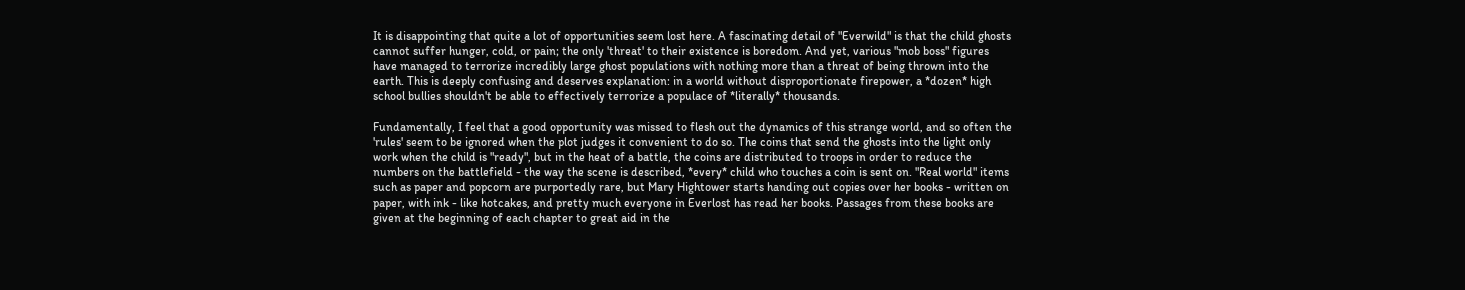It is disappointing that quite a lot of opportunities seem lost here. A fascinating detail of "Everwild" is that the child ghosts cannot suffer hunger, cold, or pain; the only 'threat' to their existence is boredom. And yet, various "mob boss" figures have managed to terrorize incredibly large ghost populations with nothing more than a threat of being thrown into the earth. This is deeply confusing and deserves explanation: in a world without disproportionate firepower, a *dozen* high school bullies shouldn't be able to effectively terrorize a populace of *literally* thousands.

Fundamentally, I feel that a good opportunity was missed to flesh out the dynamics of this strange world, and so often the 'rules' seem to be ignored when the plot judges it convenient to do so. The coins that send the ghosts into the light only work when the child is "ready", but in the heat of a battle, the coins are distributed to troops in order to reduce the numbers on the battlefield - the way the scene is described, *every* child who touches a coin is sent on. "Real world" items such as paper and popcorn are purportedly rare, but Mary Hightower starts handing out copies over her books - written on paper, with ink - like hotcakes, and pretty much everyone in Everlost has read her books. Passages from these books are given at the beginning of each chapter to great aid in the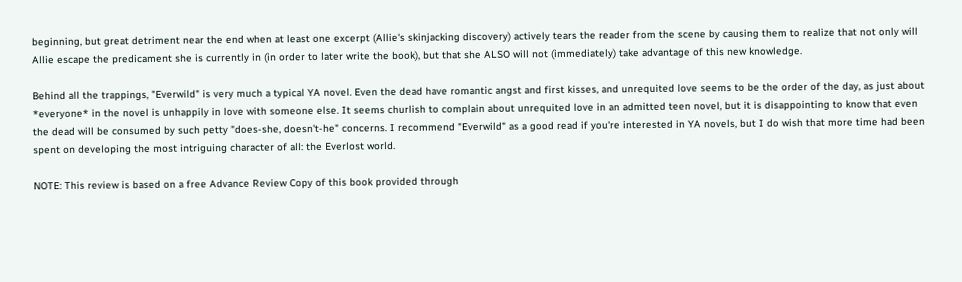beginning, but great detriment near the end when at least one excerpt (Allie's skinjacking discovery) actively tears the reader from the scene by causing them to realize that not only will Allie escape the predicament she is currently in (in order to later write the book), but that she ALSO will not (immediately) take advantage of this new knowledge.

Behind all the trappings, "Everwild" is very much a typical YA novel. Even the dead have romantic angst and first kisses, and unrequited love seems to be the order of the day, as just about *everyone* in the novel is unhappily in love with someone else. It seems churlish to complain about unrequited love in an admitted teen novel, but it is disappointing to know that even the dead will be consumed by such petty "does-she, doesn't-he" concerns. I recommend "Everwild" as a good read if you're interested in YA novels, but I do wish that more time had been spent on developing the most intriguing character of all: the Everlost world.

NOTE: This review is based on a free Advance Review Copy of this book provided through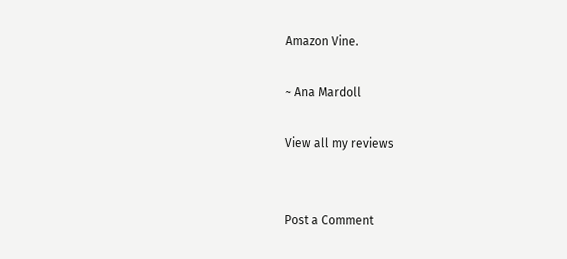Amazon Vine.

~ Ana Mardoll

View all my reviews


Post a Comment